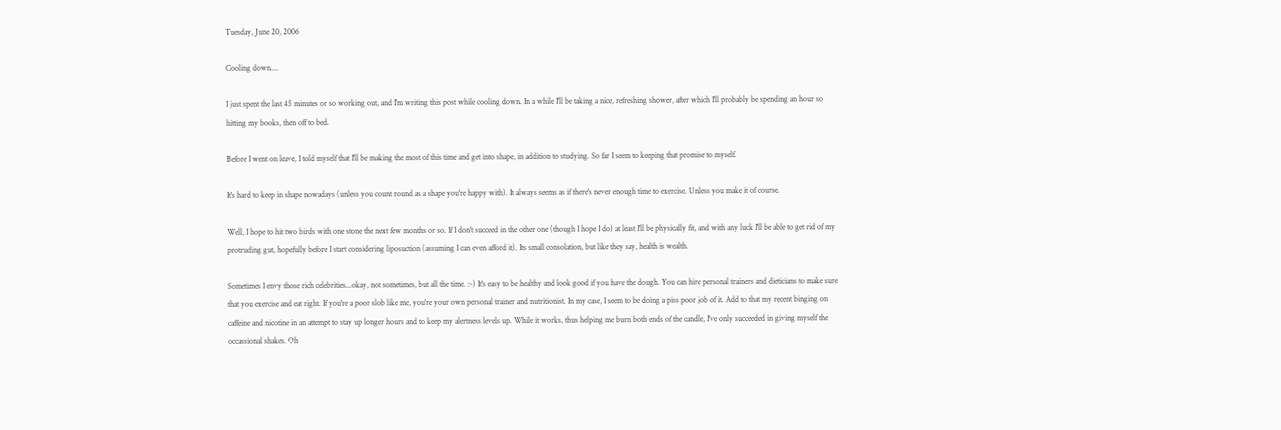Tuesday, June 20, 2006

Cooling down....

I just spent the last 45 minutes or so working out, and I'm writing this post while cooling down. In a while I'll be taking a nice, refreshing shower, after which I'll probably be spending an hour so hitting my books, then off to bed.

Before I went on leave, I told myself that I'll be making the most of this time and get into shape, in addition to studying. So far I seem to keeping that promise to myself.

It's hard to keep in shape nowadays (unless you count round as a shape you're happy with). It always seems as if there's never enough time to exercise. Unless you make it of course.

Well, I hope to hit two birds with one stone the next few months or so. If I don't succeed in the other one (though I hope I do) at least I'll be physically fit, and with any luck I'll be able to get rid of my protruding gut, hopefully before I start considering liposuction (assuming I can even afford it). Its small consolation, but like they say, health is wealth.

Sometimes I envy those rich celebrities...okay, not sometimes, but all the time. :-) It's easy to be healthy and look good if you have the dough. You can hire personal trainers and dieticians to make sure that you exercise and eat right. If you're a poor slob like me, you're your own personal trainer and nutritionist. In my case, I seem to be doing a piss poor job of it. Add to that my recent binging on caffeine and nicotine in an attempt to stay up longer hours and to keep my alertness levels up. While it works, thus helping me burn both ends of the candle, I've only succeeded in giving myself the occassional shakes. Oh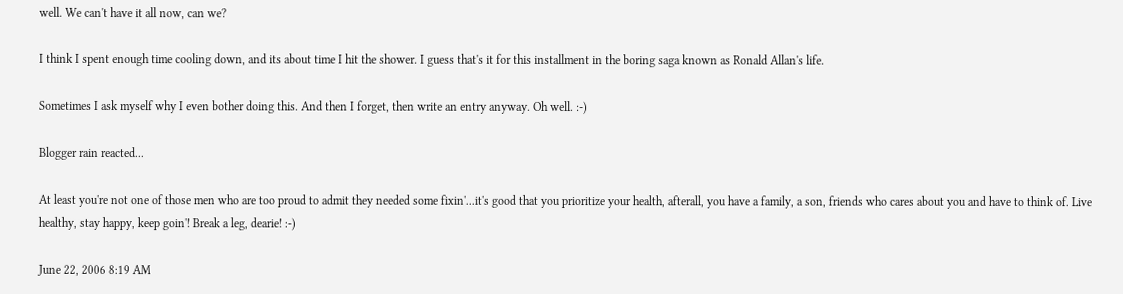well. We can't have it all now, can we?

I think I spent enough time cooling down, and its about time I hit the shower. I guess that's it for this installment in the boring saga known as Ronald Allan's life.

Sometimes I ask myself why I even bother doing this. And then I forget, then write an entry anyway. Oh well. :-)

Blogger rain reacted...

At least you're not one of those men who are too proud to admit they needed some fixin'...it's good that you prioritize your health, afterall, you have a family, a son, friends who cares about you and have to think of. Live healthy, stay happy, keep goin'! Break a leg, dearie! :-)

June 22, 2006 8:19 AM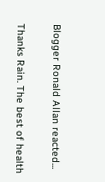Blogger Ronald Allan reacted...

Thanks Rain. The best of health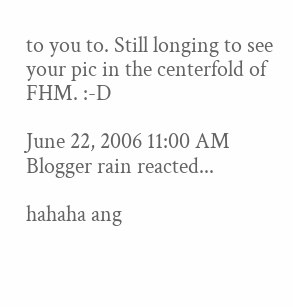to you to. Still longing to see your pic in the centerfold of FHM. :-D

June 22, 2006 11:00 AM
Blogger rain reacted...

hahaha ang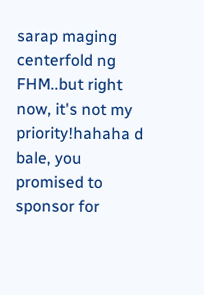sarap maging centerfold ng FHM..but right now, it's not my priority!hahaha d bale, you promised to sponsor for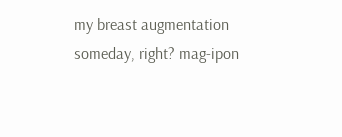my breast augmentation someday, right? mag-ipon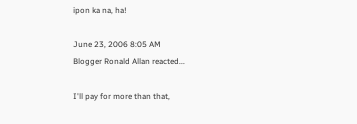ipon ka na, ha!

June 23, 2006 8:05 AM
Blogger Ronald Allan reacted...

I'll pay for more than that,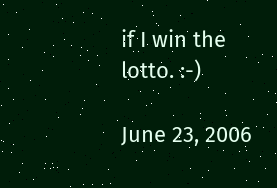if I win the lotto. :-)

June 23, 2006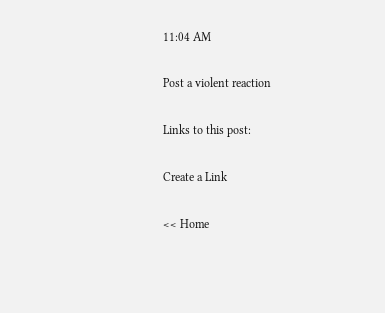11:04 AM

Post a violent reaction

Links to this post:

Create a Link

<< Home